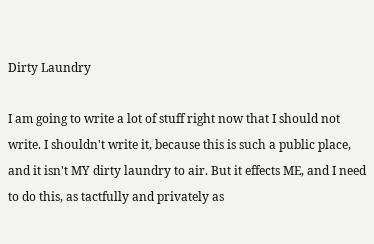Dirty Laundry

I am going to write a lot of stuff right now that I should not write. I shouldn't write it, because this is such a public place, and it isn't MY dirty laundry to air. But it effects ME, and I need to do this, as tactfully and privately as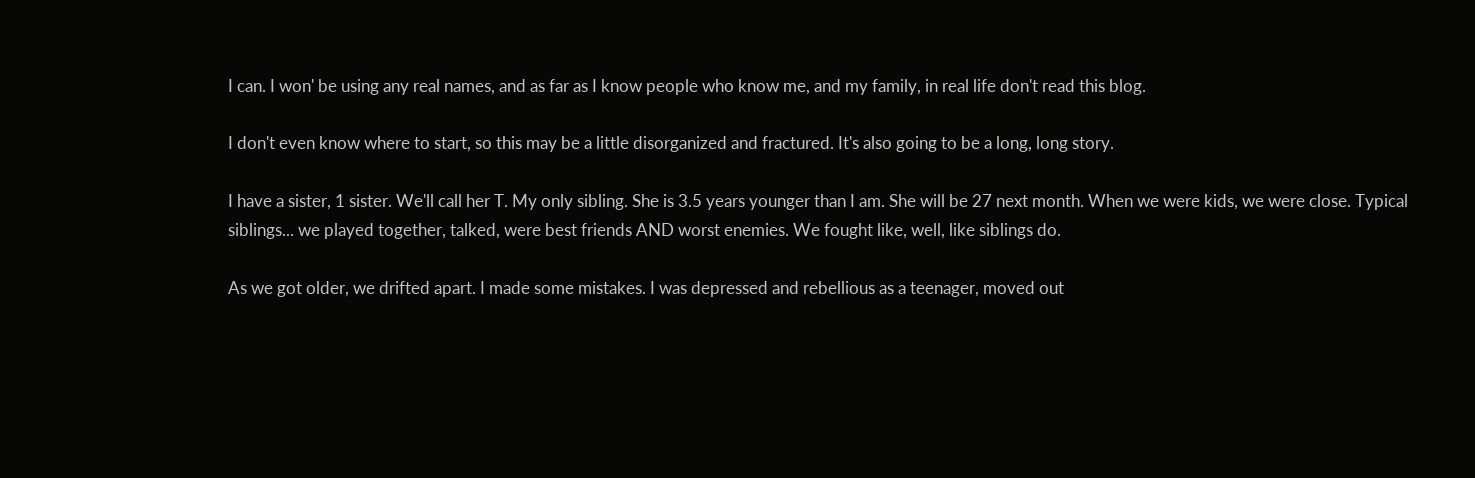I can. I won' be using any real names, and as far as I know people who know me, and my family, in real life don't read this blog.

I don't even know where to start, so this may be a little disorganized and fractured. It's also going to be a long, long story.

I have a sister, 1 sister. We'll call her T. My only sibling. She is 3.5 years younger than I am. She will be 27 next month. When we were kids, we were close. Typical siblings... we played together, talked, were best friends AND worst enemies. We fought like, well, like siblings do.

As we got older, we drifted apart. I made some mistakes. I was depressed and rebellious as a teenager, moved out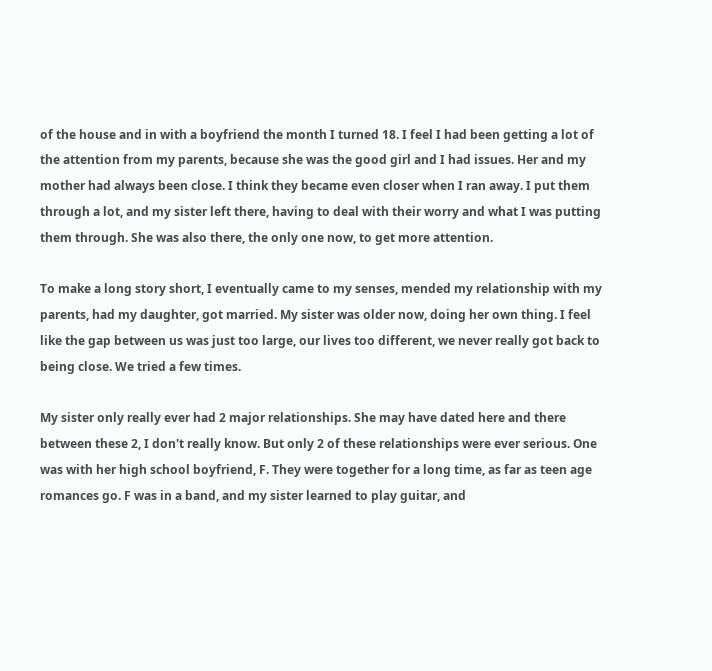of the house and in with a boyfriend the month I turned 18. I feel I had been getting a lot of the attention from my parents, because she was the good girl and I had issues. Her and my mother had always been close. I think they became even closer when I ran away. I put them through a lot, and my sister left there, having to deal with their worry and what I was putting them through. She was also there, the only one now, to get more attention.

To make a long story short, I eventually came to my senses, mended my relationship with my parents, had my daughter, got married. My sister was older now, doing her own thing. I feel like the gap between us was just too large, our lives too different, we never really got back to being close. We tried a few times.

My sister only really ever had 2 major relationships. She may have dated here and there between these 2, I don't really know. But only 2 of these relationships were ever serious. One was with her high school boyfriend, F. They were together for a long time, as far as teen age romances go. F was in a band, and my sister learned to play guitar, and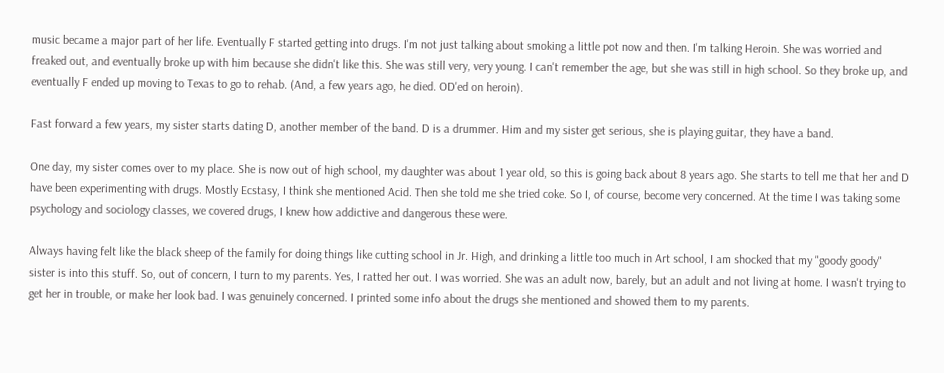music became a major part of her life. Eventually F started getting into drugs. I'm not just talking about smoking a little pot now and then. I'm talking Heroin. She was worried and freaked out, and eventually broke up with him because she didn't like this. She was still very, very young. I can't remember the age, but she was still in high school. So they broke up, and eventually F ended up moving to Texas to go to rehab. (And, a few years ago, he died. OD'ed on heroin).

Fast forward a few years, my sister starts dating D, another member of the band. D is a drummer. Him and my sister get serious, she is playing guitar, they have a band.

One day, my sister comes over to my place. She is now out of high school, my daughter was about 1 year old, so this is going back about 8 years ago. She starts to tell me that her and D have been experimenting with drugs. Mostly Ecstasy, I think she mentioned Acid. Then she told me she tried coke. So I, of course, become very concerned. At the time I was taking some psychology and sociology classes, we covered drugs, I knew how addictive and dangerous these were.

Always having felt like the black sheep of the family for doing things like cutting school in Jr. High, and drinking a little too much in Art school, I am shocked that my "goody goody" sister is into this stuff. So, out of concern, I turn to my parents. Yes, I ratted her out. I was worried. She was an adult now, barely, but an adult and not living at home. I wasn't trying to get her in trouble, or make her look bad. I was genuinely concerned. I printed some info about the drugs she mentioned and showed them to my parents.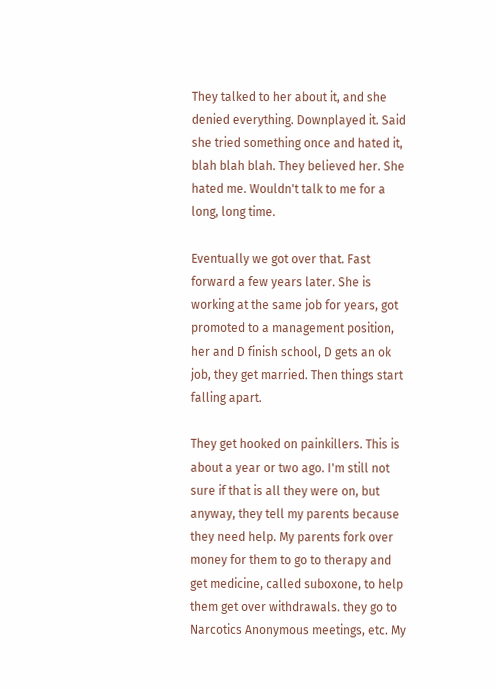They talked to her about it, and she denied everything. Downplayed it. Said she tried something once and hated it, blah blah blah. They believed her. She hated me. Wouldn't talk to me for a long, long time.

Eventually we got over that. Fast forward a few years later. She is working at the same job for years, got promoted to a management position, her and D finish school, D gets an ok job, they get married. Then things start falling apart.

They get hooked on painkillers. This is about a year or two ago. I'm still not sure if that is all they were on, but anyway, they tell my parents because they need help. My parents fork over money for them to go to therapy and get medicine, called suboxone, to help them get over withdrawals. they go to Narcotics Anonymous meetings, etc. My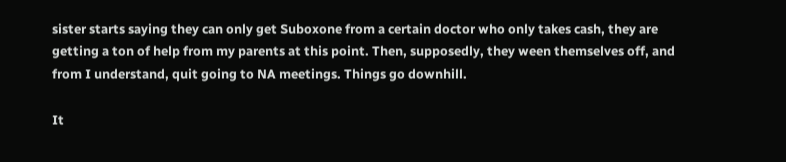sister starts saying they can only get Suboxone from a certain doctor who only takes cash, they are getting a ton of help from my parents at this point. Then, supposedly, they ween themselves off, and from I understand, quit going to NA meetings. Things go downhill.

It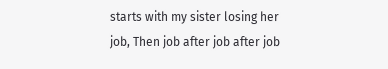starts with my sister losing her job, Then job after job after job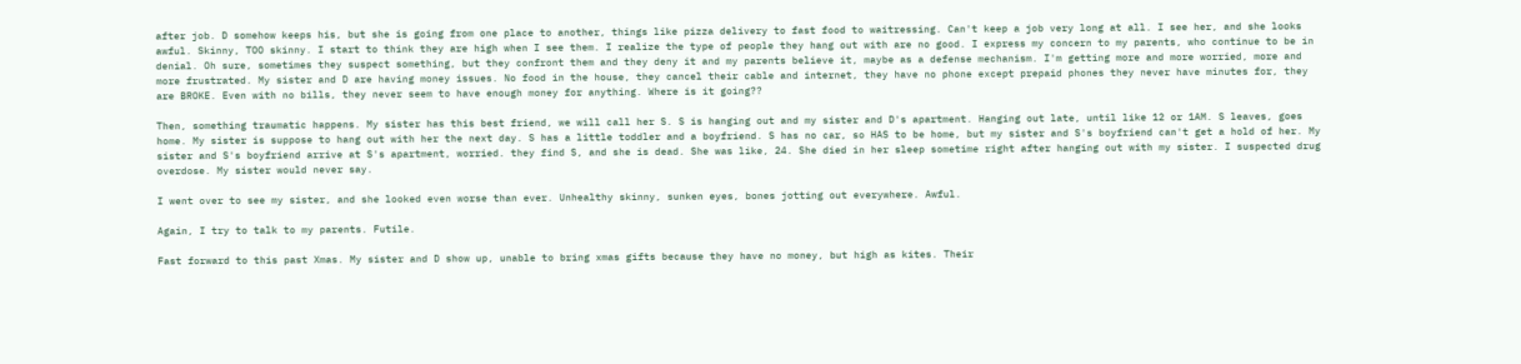after job. D somehow keeps his, but she is going from one place to another, things like pizza delivery to fast food to waitressing. Can't keep a job very long at all. I see her, and she looks awful. Skinny, TOO skinny. I start to think they are high when I see them. I realize the type of people they hang out with are no good. I express my concern to my parents, who continue to be in denial. Oh sure, sometimes they suspect something, but they confront them and they deny it and my parents believe it, maybe as a defense mechanism. I'm getting more and more worried, more and more frustrated. My sister and D are having money issues. No food in the house, they cancel their cable and internet, they have no phone except prepaid phones they never have minutes for, they are BROKE. Even with no bills, they never seem to have enough money for anything. Where is it going??

Then, something traumatic happens. My sister has this best friend, we will call her S. S is hanging out and my sister and D's apartment. Hanging out late, until like 12 or 1AM. S leaves, goes home. My sister is suppose to hang out with her the next day. S has a little toddler and a boyfriend. S has no car, so HAS to be home, but my sister and S's boyfriend can't get a hold of her. My sister and S's boyfriend arrive at S's apartment, worried. they find S, and she is dead. She was like, 24. She died in her sleep sometime right after hanging out with my sister. I suspected drug overdose. My sister would never say.

I went over to see my sister, and she looked even worse than ever. Unhealthy skinny, sunken eyes, bones jotting out everywhere. Awful.

Again, I try to talk to my parents. Futile.

Fast forward to this past Xmas. My sister and D show up, unable to bring xmas gifts because they have no money, but high as kites. Their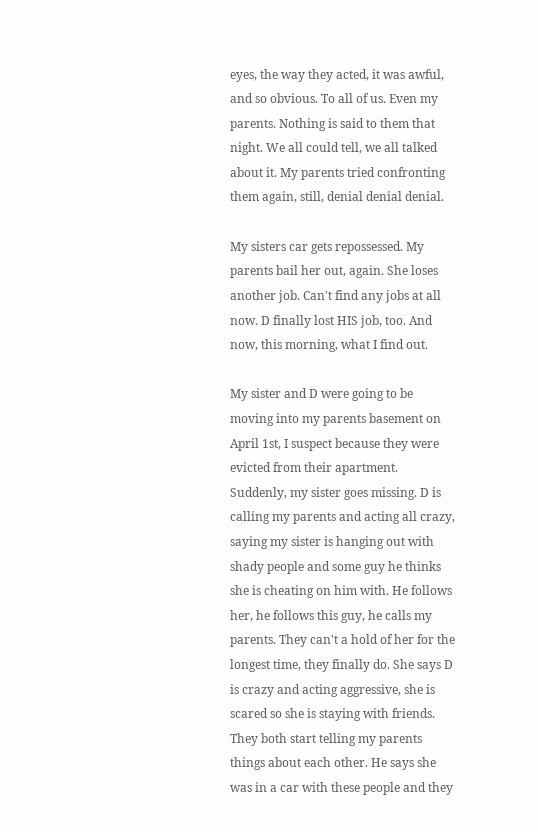eyes, the way they acted, it was awful, and so obvious. To all of us. Even my parents. Nothing is said to them that night. We all could tell, we all talked about it. My parents tried confronting them again, still, denial denial denial.

My sisters car gets repossessed. My parents bail her out, again. She loses another job. Can't find any jobs at all now. D finally lost HIS job, too. And now, this morning, what I find out.

My sister and D were going to be moving into my parents basement on April 1st, I suspect because they were evicted from their apartment. Suddenly, my sister goes missing. D is calling my parents and acting all crazy, saying my sister is hanging out with shady people and some guy he thinks she is cheating on him with. He follows her, he follows this guy, he calls my parents. They can't a hold of her for the longest time, they finally do. She says D is crazy and acting aggressive, she is scared so she is staying with friends. They both start telling my parents things about each other. He says she was in a car with these people and they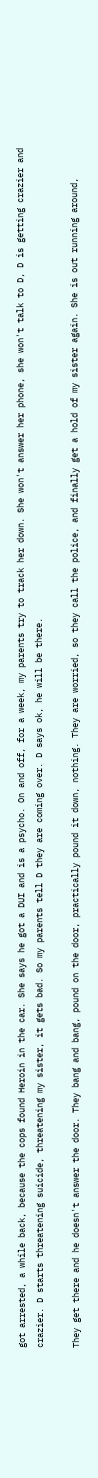got arrested, a while back, because the cops found Heroin in the car. She says he got a DUI and is a psycho. On and off, for a week, my parents try to track her down. She won't answer her phone, she won't talk to D, D is getting crazier and crazier. D starts threatening suicide, threatening my sister, it gets bad. So my parents tell D they are coming over. D says ok, he will be there.

They get there and he doesn't answer the door. They bang and bang, pound on the door, practically pound it down, nothing. They are worried, so they call the police, and finally get a hold of my sister again. She is out running around,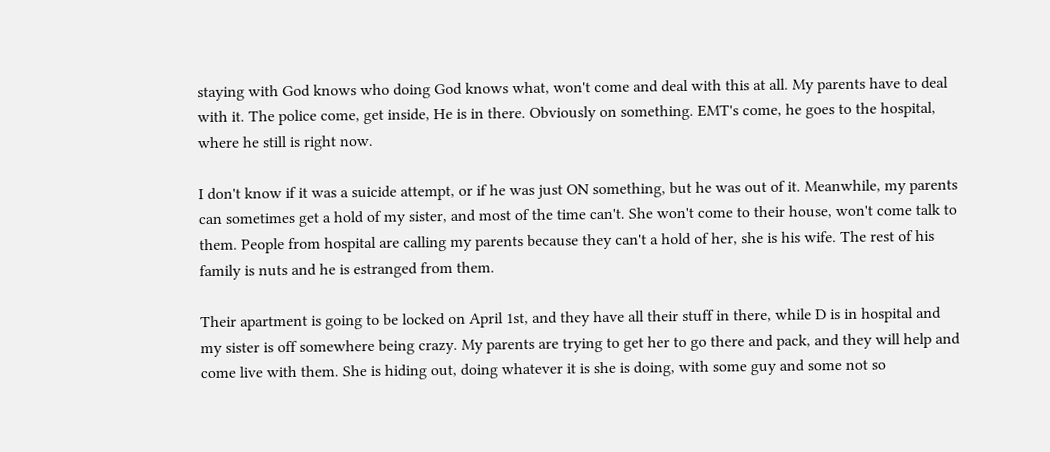staying with God knows who doing God knows what, won't come and deal with this at all. My parents have to deal with it. The police come, get inside, He is in there. Obviously on something. EMT's come, he goes to the hospital, where he still is right now.

I don't know if it was a suicide attempt, or if he was just ON something, but he was out of it. Meanwhile, my parents can sometimes get a hold of my sister, and most of the time can't. She won't come to their house, won't come talk to them. People from hospital are calling my parents because they can't a hold of her, she is his wife. The rest of his family is nuts and he is estranged from them.

Their apartment is going to be locked on April 1st, and they have all their stuff in there, while D is in hospital and my sister is off somewhere being crazy. My parents are trying to get her to go there and pack, and they will help and come live with them. She is hiding out, doing whatever it is she is doing, with some guy and some not so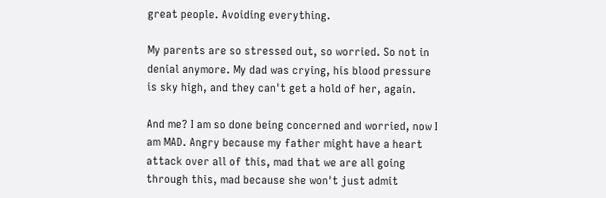great people. Avoiding everything.

My parents are so stressed out, so worried. So not in denial anymore. My dad was crying, his blood pressure is sky high, and they can't get a hold of her, again.

And me? I am so done being concerned and worried, now I am MAD. Angry because my father might have a heart attack over all of this, mad that we are all going through this, mad because she won't just admit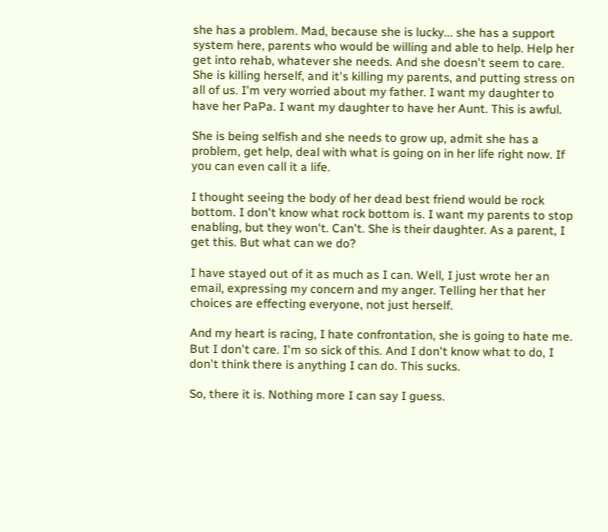she has a problem. Mad, because she is lucky... she has a support system here, parents who would be willing and able to help. Help her get into rehab, whatever she needs. And she doesn't seem to care. She is killing herself, and it's killing my parents, and putting stress on all of us. I'm very worried about my father. I want my daughter to have her PaPa. I want my daughter to have her Aunt. This is awful.

She is being selfish and she needs to grow up, admit she has a problem, get help, deal with what is going on in her life right now. If you can even call it a life.

I thought seeing the body of her dead best friend would be rock bottom. I don't know what rock bottom is. I want my parents to stop enabling, but they won't. Can't. She is their daughter. As a parent, I get this. But what can we do?

I have stayed out of it as much as I can. Well, I just wrote her an email, expressing my concern and my anger. Telling her that her choices are effecting everyone, not just herself.

And my heart is racing, I hate confrontation, she is going to hate me. But I don't care. I'm so sick of this. And I don't know what to do, I don't think there is anything I can do. This sucks.

So, there it is. Nothing more I can say I guess.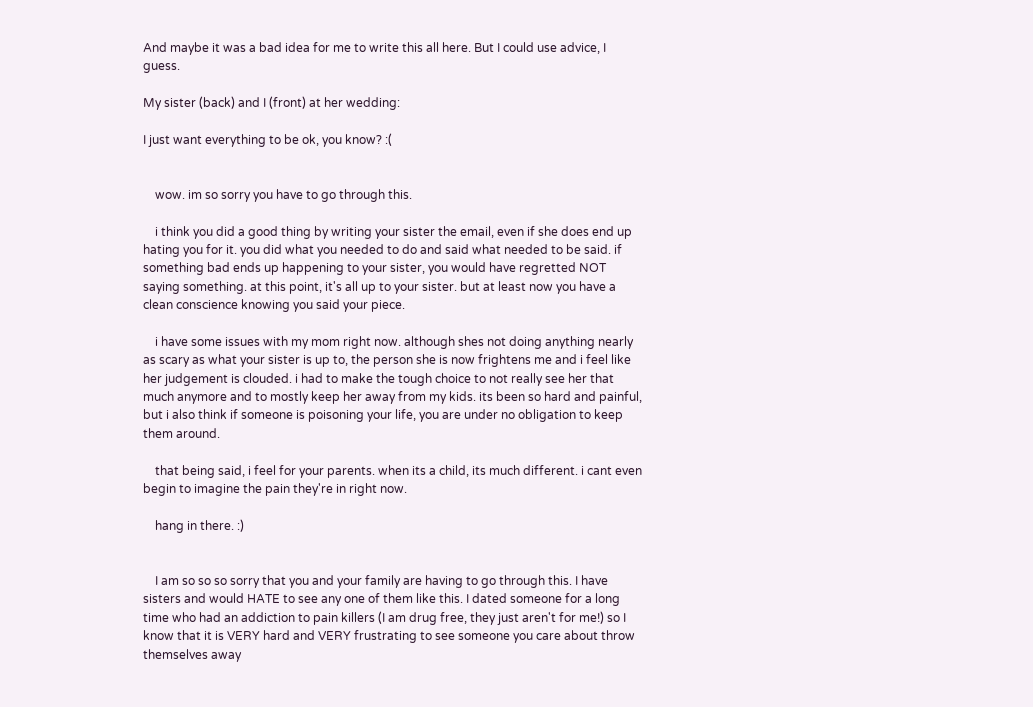And maybe it was a bad idea for me to write this all here. But I could use advice, I guess.

My sister (back) and I (front) at her wedding:

I just want everything to be ok, you know? :(


    wow. im so sorry you have to go through this.

    i think you did a good thing by writing your sister the email, even if she does end up hating you for it. you did what you needed to do and said what needed to be said. if something bad ends up happening to your sister, you would have regretted NOT saying something. at this point, it's all up to your sister. but at least now you have a clean conscience knowing you said your piece.

    i have some issues with my mom right now. although shes not doing anything nearly as scary as what your sister is up to, the person she is now frightens me and i feel like her judgement is clouded. i had to make the tough choice to not really see her that much anymore and to mostly keep her away from my kids. its been so hard and painful, but i also think if someone is poisoning your life, you are under no obligation to keep them around.

    that being said, i feel for your parents. when its a child, its much different. i cant even begin to imagine the pain they're in right now.

    hang in there. :)


    I am so so so sorry that you and your family are having to go through this. I have sisters and would HATE to see any one of them like this. I dated someone for a long time who had an addiction to pain killers (I am drug free, they just aren't for me!) so I know that it is VERY hard and VERY frustrating to see someone you care about throw themselves away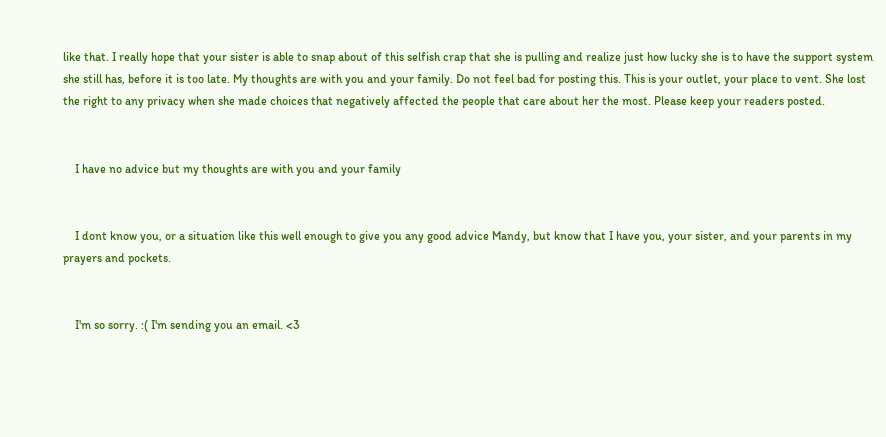like that. I really hope that your sister is able to snap about of this selfish crap that she is pulling and realize just how lucky she is to have the support system she still has, before it is too late. My thoughts are with you and your family. Do not feel bad for posting this. This is your outlet, your place to vent. She lost the right to any privacy when she made choices that negatively affected the people that care about her the most. Please keep your readers posted.


    I have no advice but my thoughts are with you and your family


    I dont know you, or a situation like this well enough to give you any good advice Mandy, but know that I have you, your sister, and your parents in my prayers and pockets.


    I'm so sorry. :( I'm sending you an email. <3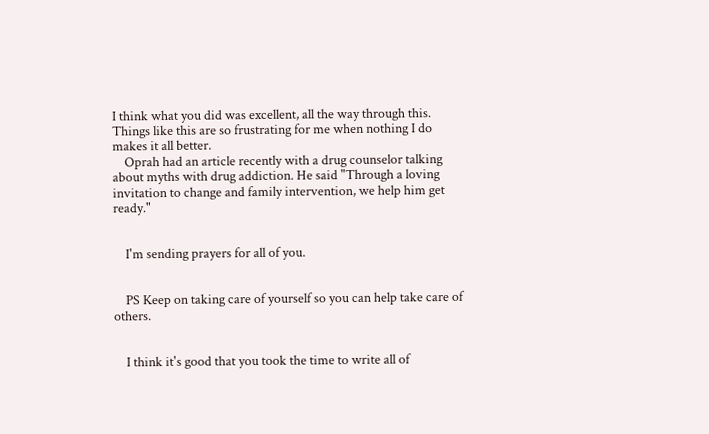I think what you did was excellent, all the way through this. Things like this are so frustrating for me when nothing I do makes it all better.
    Oprah had an article recently with a drug counselor talking about myths with drug addiction. He said "Through a loving invitation to change and family intervention, we help him get ready."


    I'm sending prayers for all of you.


    PS Keep on taking care of yourself so you can help take care of others.


    I think it's good that you took the time to write all of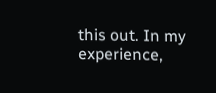this out. In my experience,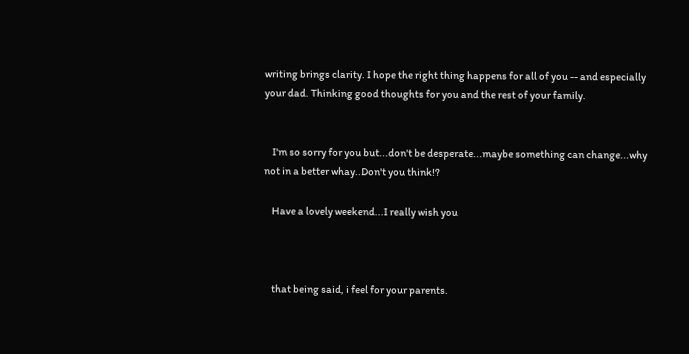writing brings clarity. I hope the right thing happens for all of you -- and especially your dad. Thinking good thoughts for you and the rest of your family.


    I'm so sorry for you but...don't be desperate...maybe something can change...why not in a better whay..Don't you think!?

    Have a lovely weekend...I really wish you



    that being said, i feel for your parents.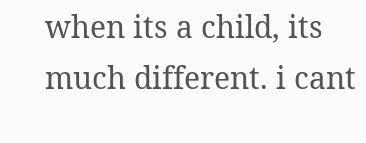when its a child, its much different. i cant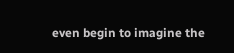even begin to imagine the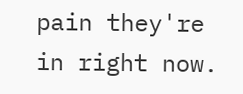pain they're in right now.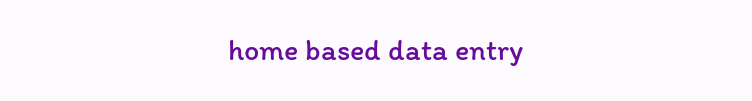home based data entry